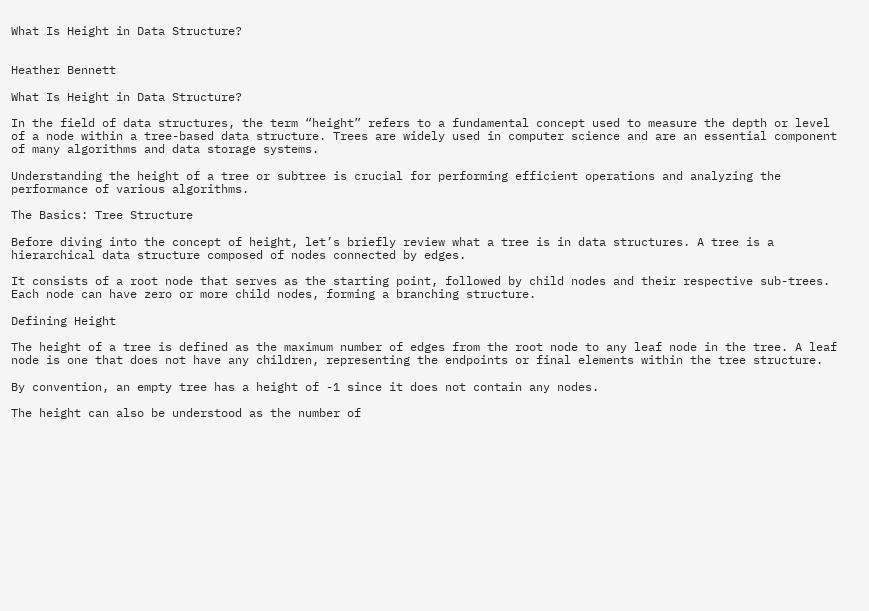What Is Height in Data Structure?


Heather Bennett

What Is Height in Data Structure?

In the field of data structures, the term “height” refers to a fundamental concept used to measure the depth or level of a node within a tree-based data structure. Trees are widely used in computer science and are an essential component of many algorithms and data storage systems.

Understanding the height of a tree or subtree is crucial for performing efficient operations and analyzing the performance of various algorithms.

The Basics: Tree Structure

Before diving into the concept of height, let’s briefly review what a tree is in data structures. A tree is a hierarchical data structure composed of nodes connected by edges.

It consists of a root node that serves as the starting point, followed by child nodes and their respective sub-trees. Each node can have zero or more child nodes, forming a branching structure.

Defining Height

The height of a tree is defined as the maximum number of edges from the root node to any leaf node in the tree. A leaf node is one that does not have any children, representing the endpoints or final elements within the tree structure.

By convention, an empty tree has a height of -1 since it does not contain any nodes.

The height can also be understood as the number of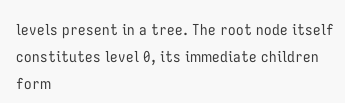levels present in a tree. The root node itself constitutes level 0, its immediate children form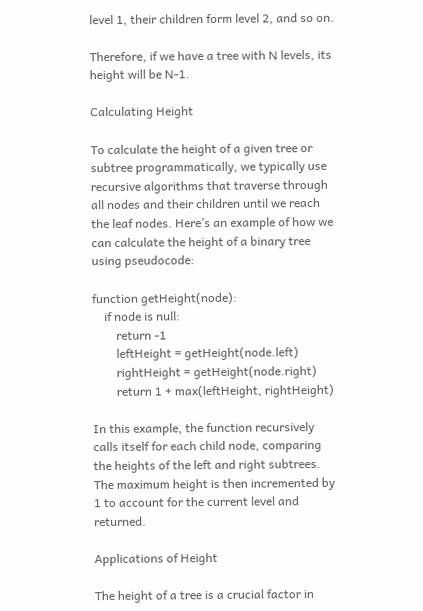level 1, their children form level 2, and so on.

Therefore, if we have a tree with N levels, its height will be N-1.

Calculating Height

To calculate the height of a given tree or subtree programmatically, we typically use recursive algorithms that traverse through all nodes and their children until we reach the leaf nodes. Here’s an example of how we can calculate the height of a binary tree using pseudocode:

function getHeight(node):
    if node is null:
        return -1
        leftHeight = getHeight(node.left)
        rightHeight = getHeight(node.right)
        return 1 + max(leftHeight, rightHeight)

In this example, the function recursively calls itself for each child node, comparing the heights of the left and right subtrees. The maximum height is then incremented by 1 to account for the current level and returned.

Applications of Height

The height of a tree is a crucial factor in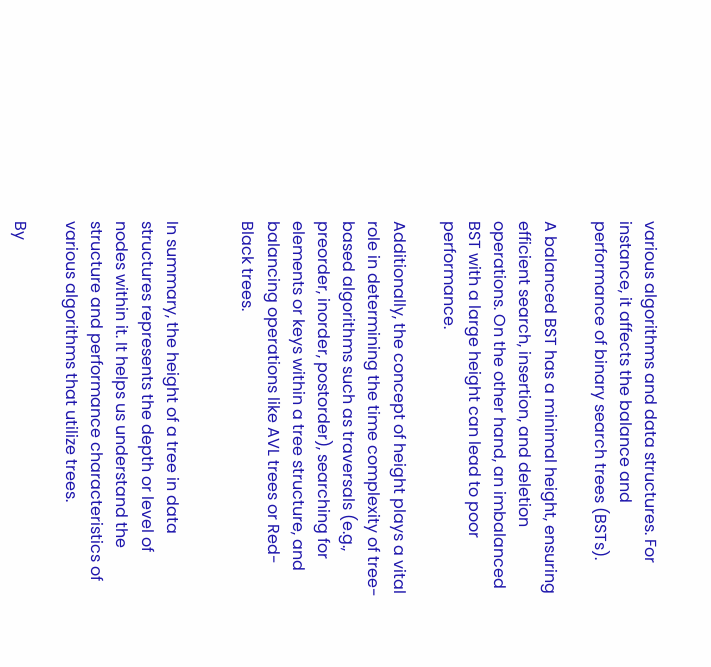various algorithms and data structures. For instance, it affects the balance and performance of binary search trees (BSTs).

A balanced BST has a minimal height, ensuring efficient search, insertion, and deletion operations. On the other hand, an imbalanced BST with a large height can lead to poor performance.

Additionally, the concept of height plays a vital role in determining the time complexity of tree-based algorithms such as traversals (e.g., preorder, inorder, postorder), searching for elements or keys within a tree structure, and balancing operations like AVL trees or Red-Black trees.


In summary, the height of a tree in data structures represents the depth or level of nodes within it. It helps us understand the structure and performance characteristics of various algorithms that utilize trees.

By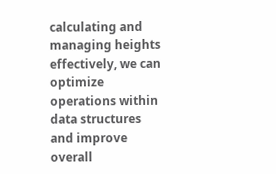calculating and managing heights effectively, we can optimize operations within data structures and improve overall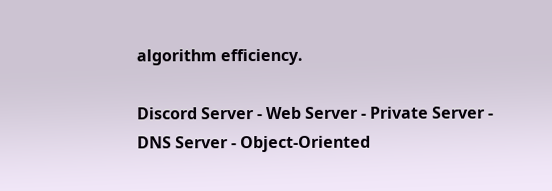algorithm efficiency.

Discord Server - Web Server - Private Server - DNS Server - Object-Oriented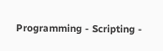Programming - Scripting -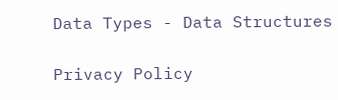Data Types - Data Structures

Privacy Policy